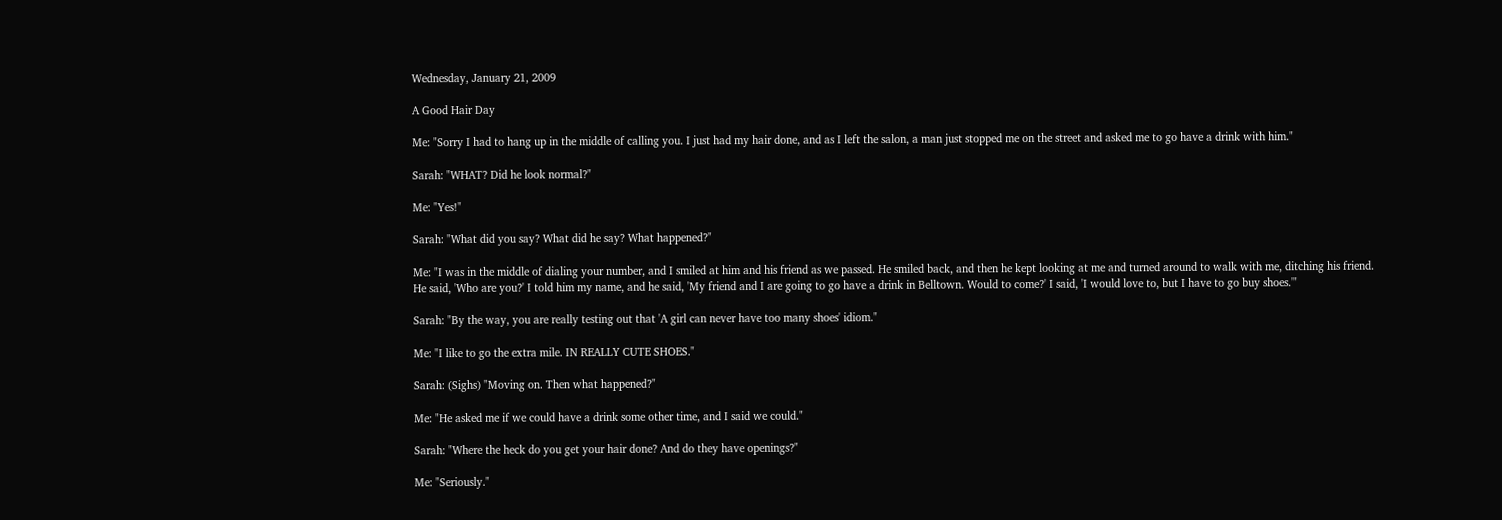Wednesday, January 21, 2009

A Good Hair Day

Me: "Sorry I had to hang up in the middle of calling you. I just had my hair done, and as I left the salon, a man just stopped me on the street and asked me to go have a drink with him."

Sarah: "WHAT? Did he look normal?"

Me: "Yes!"

Sarah: "What did you say? What did he say? What happened?"

Me: "I was in the middle of dialing your number, and I smiled at him and his friend as we passed. He smiled back, and then he kept looking at me and turned around to walk with me, ditching his friend. He said, 'Who are you?' I told him my name, and he said, 'My friend and I are going to go have a drink in Belltown. Would to come?' I said, 'I would love to, but I have to go buy shoes.'"

Sarah: "By the way, you are really testing out that 'A girl can never have too many shoes' idiom."

Me: "I like to go the extra mile. IN REALLY CUTE SHOES."

Sarah: (Sighs) "Moving on. Then what happened?"

Me: "He asked me if we could have a drink some other time, and I said we could."

Sarah: "Where the heck do you get your hair done? And do they have openings?"

Me: "Seriously."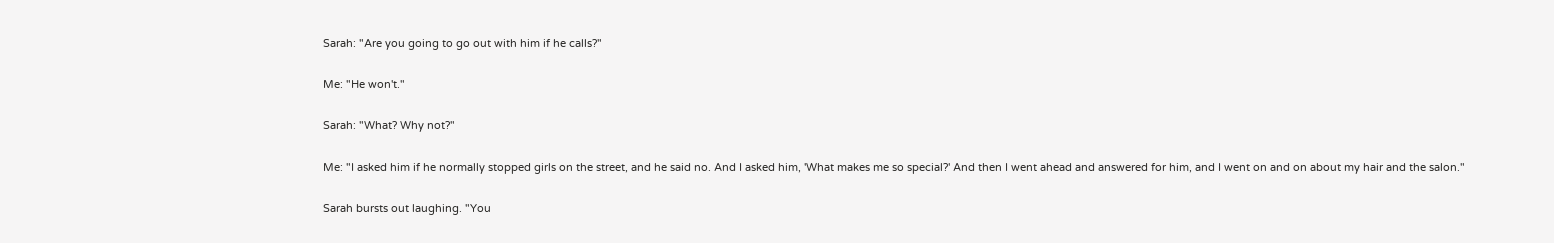Sarah: "Are you going to go out with him if he calls?"

Me: "He won't."

Sarah: "What? Why not?"

Me: "I asked him if he normally stopped girls on the street, and he said no. And I asked him, 'What makes me so special?' And then I went ahead and answered for him, and I went on and on about my hair and the salon."

Sarah bursts out laughing. "You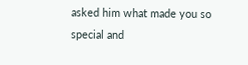asked him what made you so special and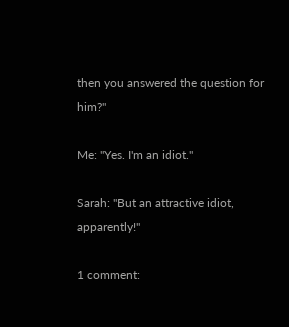then you answered the question for him?"

Me: "Yes. I'm an idiot."

Sarah: "But an attractive idiot, apparently!"

1 comment: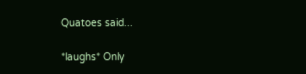Quatoes said...

*laughs* Only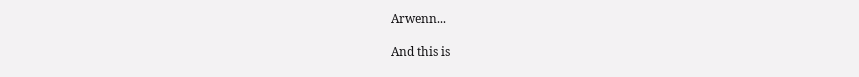Arwenn...

And this is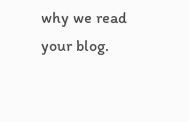why we read your blog.